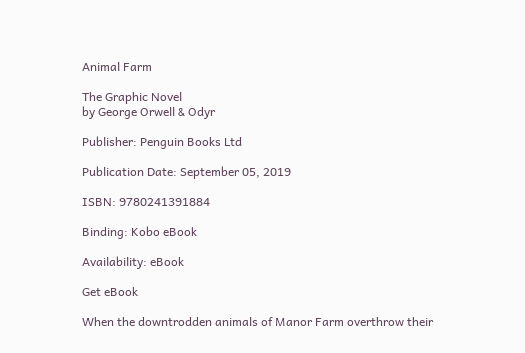Animal Farm

The Graphic Novel
by George Orwell & Odyr

Publisher: Penguin Books Ltd

Publication Date: September 05, 2019

ISBN: 9780241391884

Binding: Kobo eBook

Availability: eBook

Get eBook

When the downtrodden animals of Manor Farm overthrow their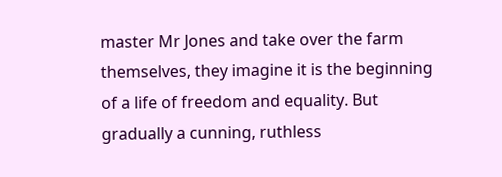master Mr Jones and take over the farm themselves, they imagine it is the beginning of a life of freedom and equality. But gradually a cunning, ruthless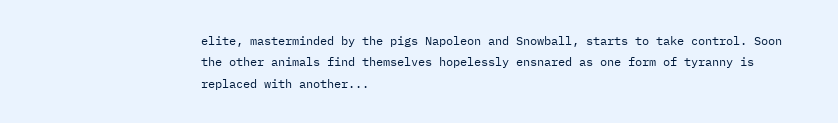elite, masterminded by the pigs Napoleon and Snowball, starts to take control. Soon the other animals find themselves hopelessly ensnared as one form of tyranny is replaced with another...